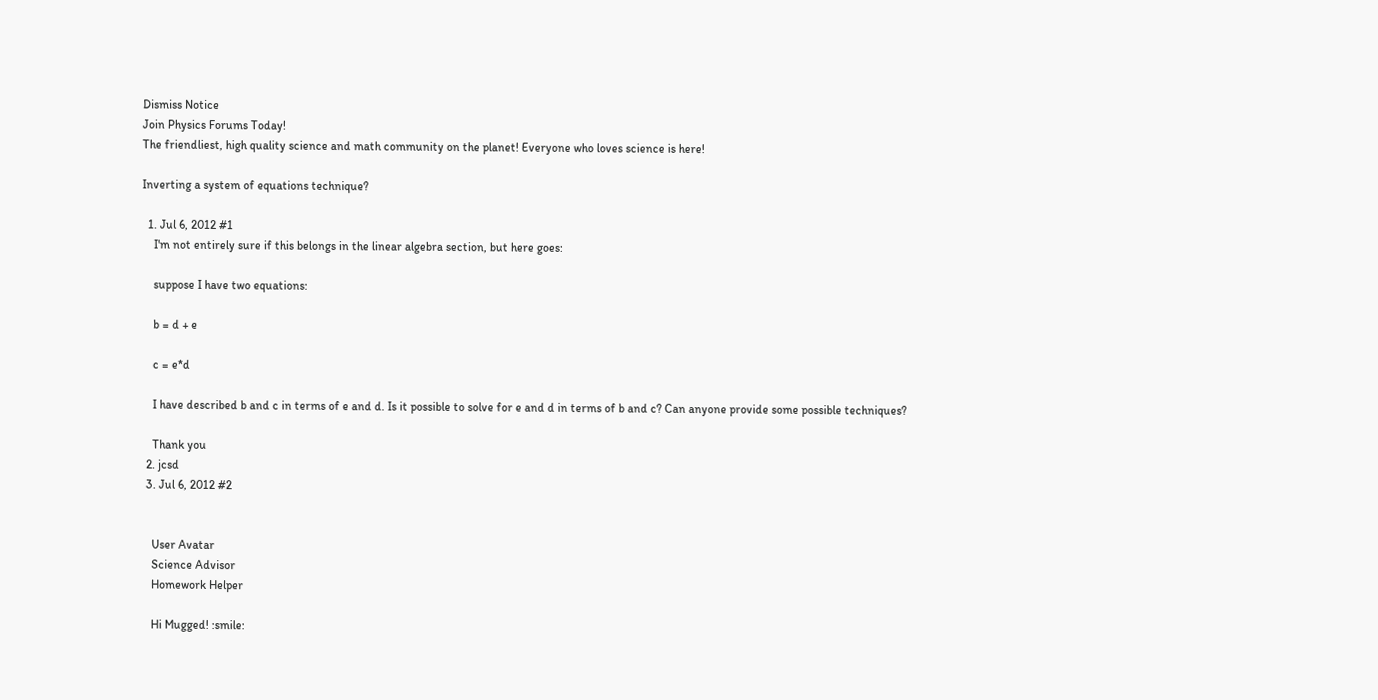Dismiss Notice
Join Physics Forums Today!
The friendliest, high quality science and math community on the planet! Everyone who loves science is here!

Inverting a system of equations technique?

  1. Jul 6, 2012 #1
    I'm not entirely sure if this belongs in the linear algebra section, but here goes:

    suppose I have two equations:

    b = d + e

    c = e*d

    I have described b and c in terms of e and d. Is it possible to solve for e and d in terms of b and c? Can anyone provide some possible techniques?

    Thank you
  2. jcsd
  3. Jul 6, 2012 #2


    User Avatar
    Science Advisor
    Homework Helper

    Hi Mugged! :smile: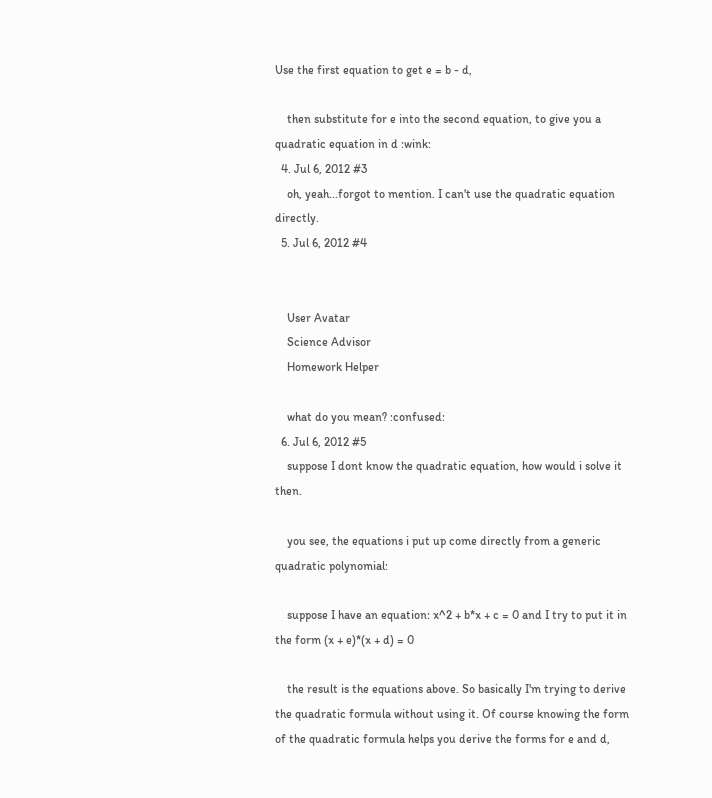Use the first equation to get e = b - d,

    then substitute for e into the second equation, to give you a quadratic equation in d :wink:
  4. Jul 6, 2012 #3
    oh, yeah...forgot to mention. I can't use the quadratic equation directly.
  5. Jul 6, 2012 #4


    User Avatar
    Science Advisor
    Homework Helper

    what do you mean? :confused:
  6. Jul 6, 2012 #5
    suppose I dont know the quadratic equation, how would i solve it then.

    you see, the equations i put up come directly from a generic quadratic polynomial:

    suppose I have an equation: x^2 + b*x + c = 0 and I try to put it in the form (x + e)*(x + d) = 0

    the result is the equations above. So basically I'm trying to derive the quadratic formula without using it. Of course knowing the form of the quadratic formula helps you derive the forms for e and d,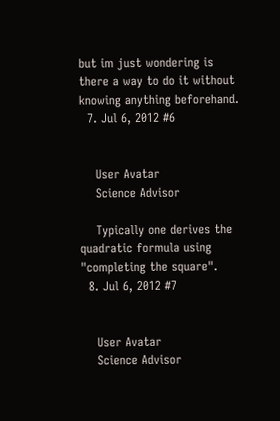but im just wondering is there a way to do it without knowing anything beforehand.
  7. Jul 6, 2012 #6


    User Avatar
    Science Advisor

    Typically one derives the quadratic formula using "completing the square".
  8. Jul 6, 2012 #7


    User Avatar
    Science Advisor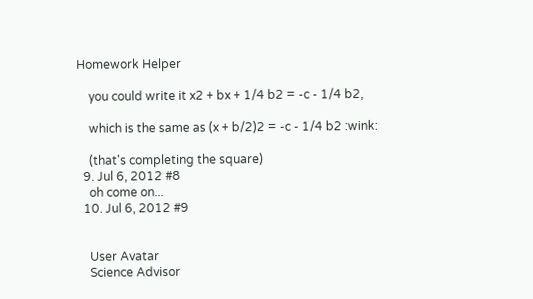Homework Helper

    you could write it x2 + bx + 1/4 b2 = -c - 1/4 b2,

    which is the same as (x + b/2)2 = -c - 1/4 b2 :wink:

    (that's completing the square)
  9. Jul 6, 2012 #8
    oh come on...
  10. Jul 6, 2012 #9


    User Avatar
    Science Advisor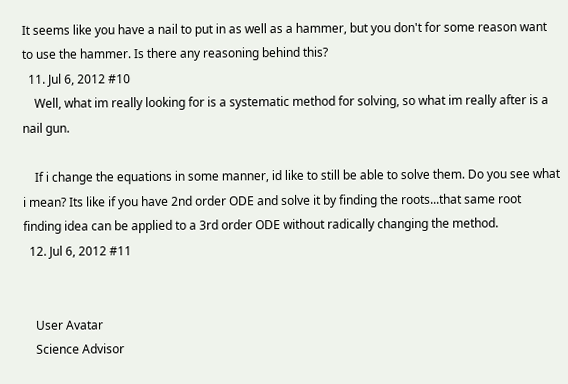It seems like you have a nail to put in as well as a hammer, but you don't for some reason want to use the hammer. Is there any reasoning behind this?
  11. Jul 6, 2012 #10
    Well, what im really looking for is a systematic method for solving, so what im really after is a nail gun.

    If i change the equations in some manner, id like to still be able to solve them. Do you see what i mean? Its like if you have 2nd order ODE and solve it by finding the roots...that same root finding idea can be applied to a 3rd order ODE without radically changing the method.
  12. Jul 6, 2012 #11


    User Avatar
    Science Advisor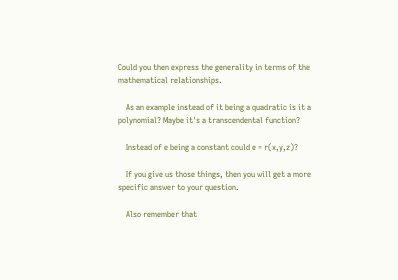Could you then express the generality in terms of the mathematical relationships.

    As an example instead of it being a quadratic is it a polynomial? Maybe it's a transcendental function?

    Instead of e being a constant could e = r(x,y,z)?

    If you give us those things, then you will get a more specific answer to your question.

    Also remember that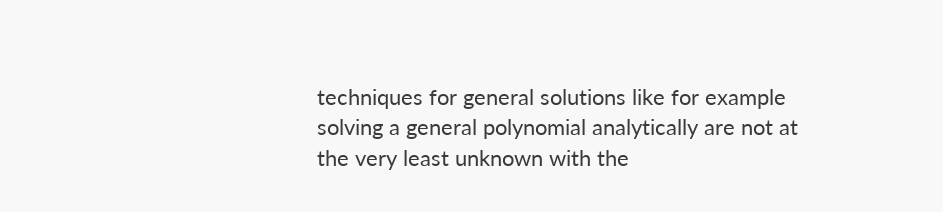techniques for general solutions like for example solving a general polynomial analytically are not at the very least unknown with the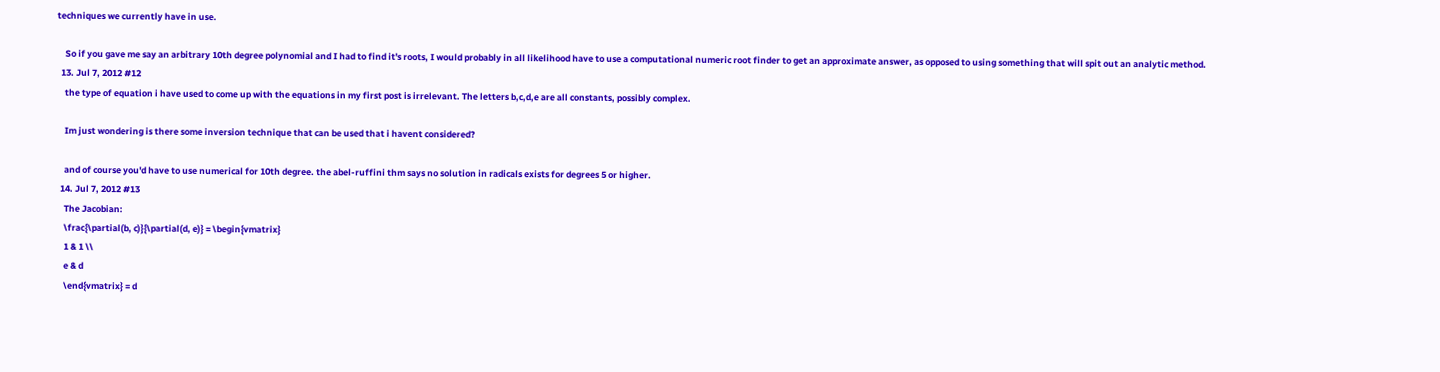techniques we currently have in use.

    So if you gave me say an arbitrary 10th degree polynomial and I had to find it's roots, I would probably in all likelihood have to use a computational numeric root finder to get an approximate answer, as opposed to using something that will spit out an analytic method.
  13. Jul 7, 2012 #12
    the type of equation i have used to come up with the equations in my first post is irrelevant. The letters b,c,d,e are all constants, possibly complex.

    Im just wondering is there some inversion technique that can be used that i havent considered?

    and of course you'd have to use numerical for 10th degree. the abel-ruffini thm says no solution in radicals exists for degrees 5 or higher.
  14. Jul 7, 2012 #13
    The Jacobian:
    \frac{\partial(b, c)}{\partial(d, e)} = \begin{vmatrix}
    1 & 1 \\
    e & d
    \end{vmatrix} = d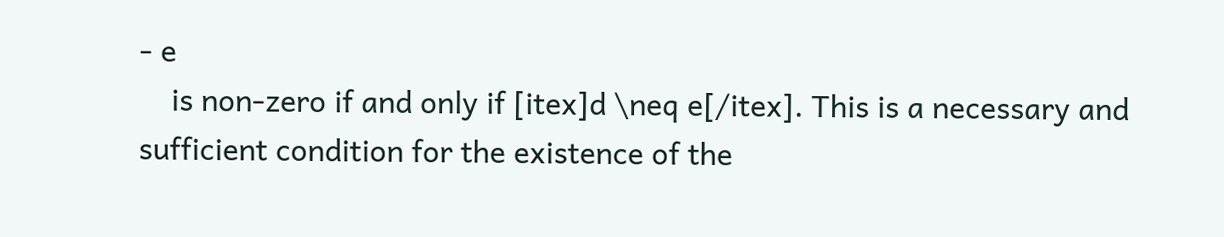- e
    is non-zero if and only if [itex]d \neq e[/itex]. This is a necessary and sufficient condition for the existence of the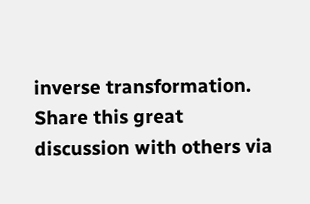inverse transformation.
Share this great discussion with others via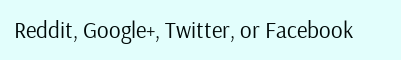Reddit, Google+, Twitter, or Facebook